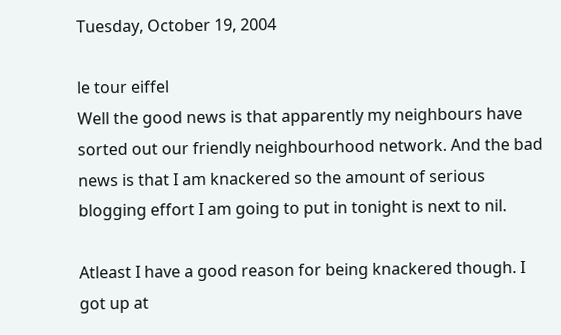Tuesday, October 19, 2004

le tour eiffel
Well the good news is that apparently my neighbours have sorted out our friendly neighbourhood network. And the bad news is that I am knackered so the amount of serious blogging effort I am going to put in tonight is next to nil.

Atleast I have a good reason for being knackered though. I got up at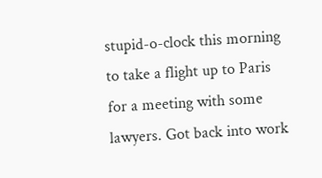stupid-o-clock this morning to take a flight up to Paris for a meeting with some lawyers. Got back into work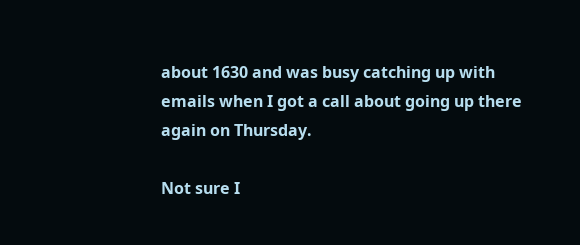about 1630 and was busy catching up with emails when I got a call about going up there again on Thursday.

Not sure I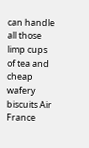can handle all those limp cups of tea and cheap wafery biscuits Air France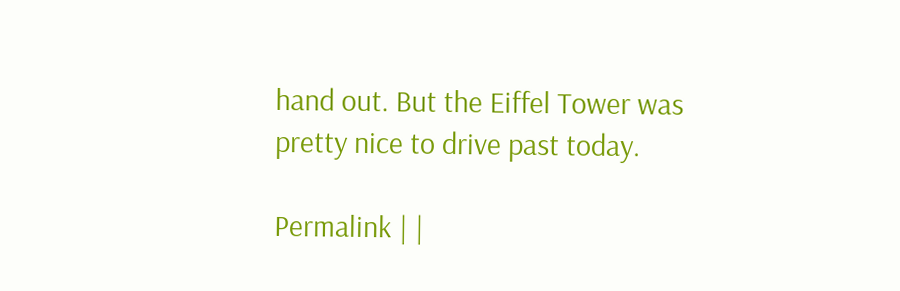hand out. But the Eiffel Tower was pretty nice to drive past today.

Permalink | |